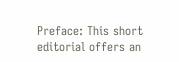Preface: This short editorial offers an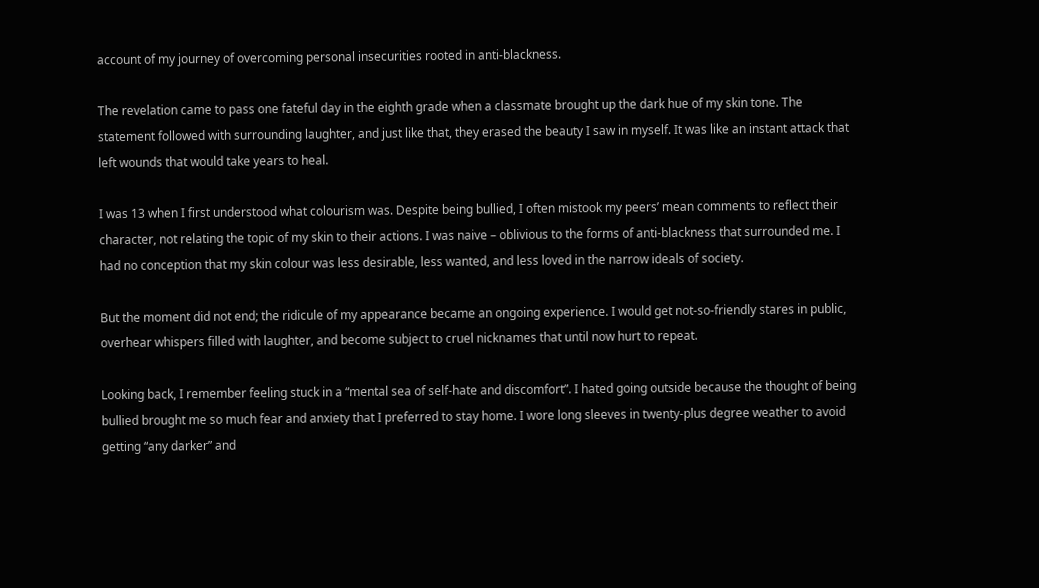account of my journey of overcoming personal insecurities rooted in anti-blackness.

The revelation came to pass one fateful day in the eighth grade when a classmate brought up the dark hue of my skin tone. The statement followed with surrounding laughter, and just like that, they erased the beauty I saw in myself. It was like an instant attack that left wounds that would take years to heal.

I was 13 when I first understood what colourism was. Despite being bullied, I often mistook my peers’ mean comments to reflect their character, not relating the topic of my skin to their actions. I was naive – oblivious to the forms of anti-blackness that surrounded me. I had no conception that my skin colour was less desirable, less wanted, and less loved in the narrow ideals of society.

But the moment did not end; the ridicule of my appearance became an ongoing experience. I would get not-so-friendly stares in public, overhear whispers filled with laughter, and become subject to cruel nicknames that until now hurt to repeat.

Looking back, I remember feeling stuck in a “mental sea of self-hate and discomfort”. I hated going outside because the thought of being bullied brought me so much fear and anxiety that I preferred to stay home. I wore long sleeves in twenty-plus degree weather to avoid getting “any darker” and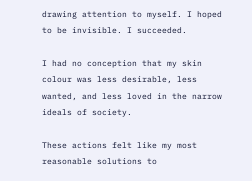drawing attention to myself. I hoped to be invisible. I succeeded.

I had no conception that my skin colour was less desirable, less wanted, and less loved in the narrow ideals of society.

These actions felt like my most reasonable solutions to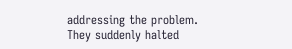addressing the problem. They suddenly halted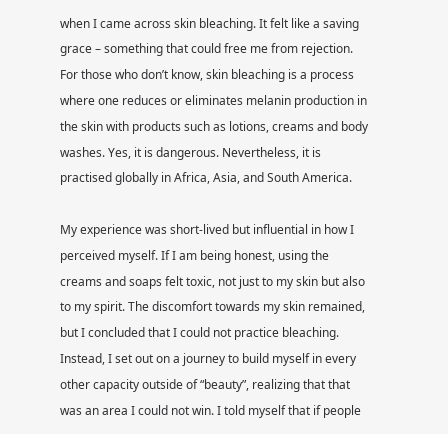when I came across skin bleaching. It felt like a saving grace – something that could free me from rejection. For those who don’t know, skin bleaching is a process where one reduces or eliminates melanin production in the skin with products such as lotions, creams and body washes. Yes, it is dangerous. Nevertheless, it is practised globally in Africa, Asia, and South America.

My experience was short-lived but influential in how I perceived myself. If I am being honest, using the creams and soaps felt toxic, not just to my skin but also to my spirit. The discomfort towards my skin remained, but I concluded that I could not practice bleaching. Instead, I set out on a journey to build myself in every other capacity outside of “beauty”, realizing that that was an area I could not win. I told myself that if people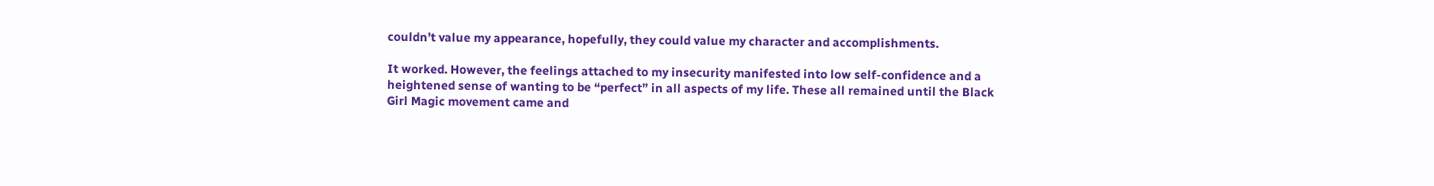couldn’t value my appearance, hopefully, they could value my character and accomplishments.

It worked. However, the feelings attached to my insecurity manifested into low self-confidence and a heightened sense of wanting to be “perfect” in all aspects of my life. These all remained until the Black Girl Magic movement came and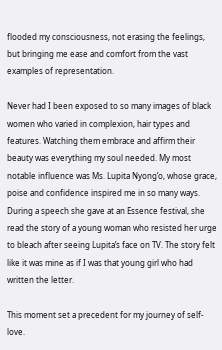flooded my consciousness, not erasing the feelings, but bringing me ease and comfort from the vast examples of representation.

Never had I been exposed to so many images of black women who varied in complexion, hair types and features. Watching them embrace and affirm their beauty was everything my soul needed. My most notable influence was Ms. Lupita Nyong’o, whose grace, poise and confidence inspired me in so many ways. During a speech she gave at an Essence festival, she read the story of a young woman who resisted her urge to bleach after seeing Lupita’s face on TV. The story felt like it was mine as if I was that young girl who had written the letter.

This moment set a precedent for my journey of self-love.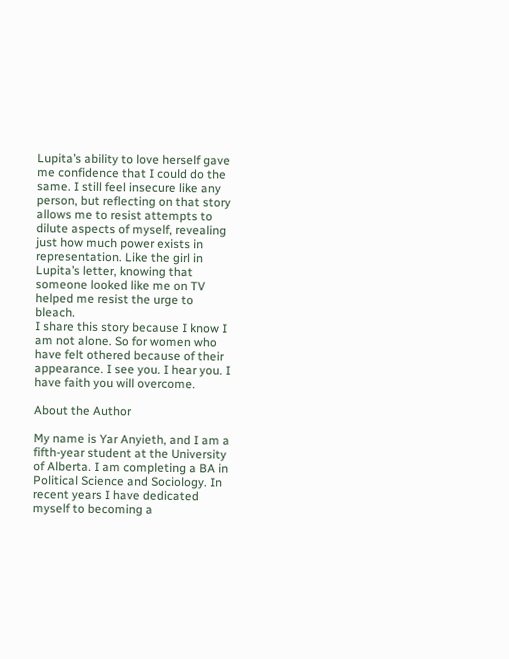Lupita’s ability to love herself gave me confidence that I could do the same. I still feel insecure like any person, but reflecting on that story allows me to resist attempts to dilute aspects of myself, revealing just how much power exists in representation. Like the girl in Lupita’s letter, knowing that someone looked like me on TV helped me resist the urge to bleach.
I share this story because I know I am not alone. So for women who have felt othered because of their appearance. I see you. I hear you. I have faith you will overcome.

About the Author

My name is Yar Anyieth, and I am a fifth-year student at the University of Alberta. I am completing a BA in Political Science and Sociology. In recent years I have dedicated myself to becoming a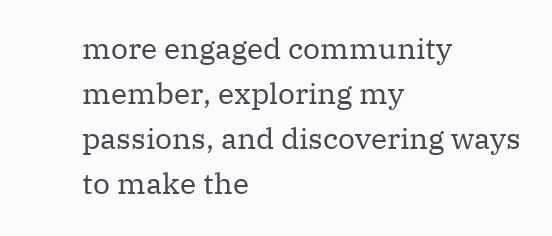more engaged community member, exploring my passions, and discovering ways to make the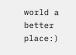world a better place:)